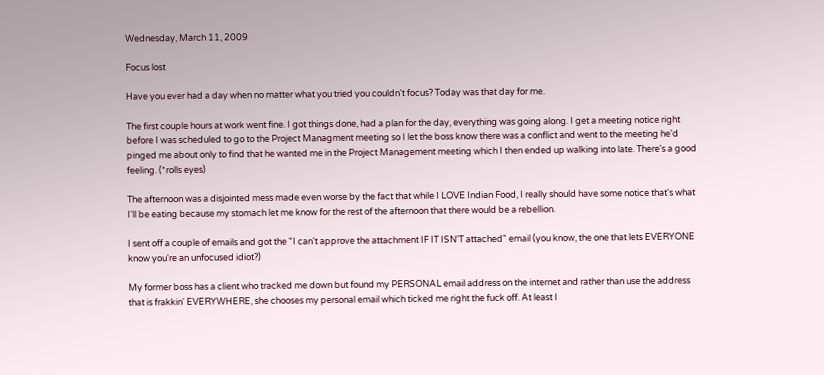Wednesday, March 11, 2009

Focus lost

Have you ever had a day when no matter what you tried you couldn't focus? Today was that day for me.

The first couple hours at work went fine. I got things done, had a plan for the day, everything was going along. I get a meeting notice right before I was scheduled to go to the Project Managment meeting so I let the boss know there was a conflict and went to the meeting he'd pinged me about only to find that he wanted me in the Project Management meeting which I then ended up walking into late. There's a good feeling. (*rolls eyes)

The afternoon was a disjointed mess made even worse by the fact that while I LOVE Indian Food, I really should have some notice that's what I'll be eating because my stomach let me know for the rest of the afternoon that there would be a rebellion.

I sent off a couple of emails and got the "I can't approve the attachment IF IT ISN'T attached" email (you know, the one that lets EVERYONE know you're an unfocused idiot?)

My former boss has a client who tracked me down but found my PERSONAL email address on the internet and rather than use the address that is frakkin' EVERYWHERE, she chooses my personal email which ticked me right the fuck off. At least I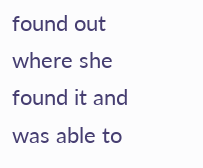found out where she found it and was able to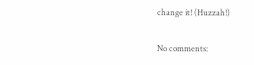change it! (Huzzah!)

No comments: